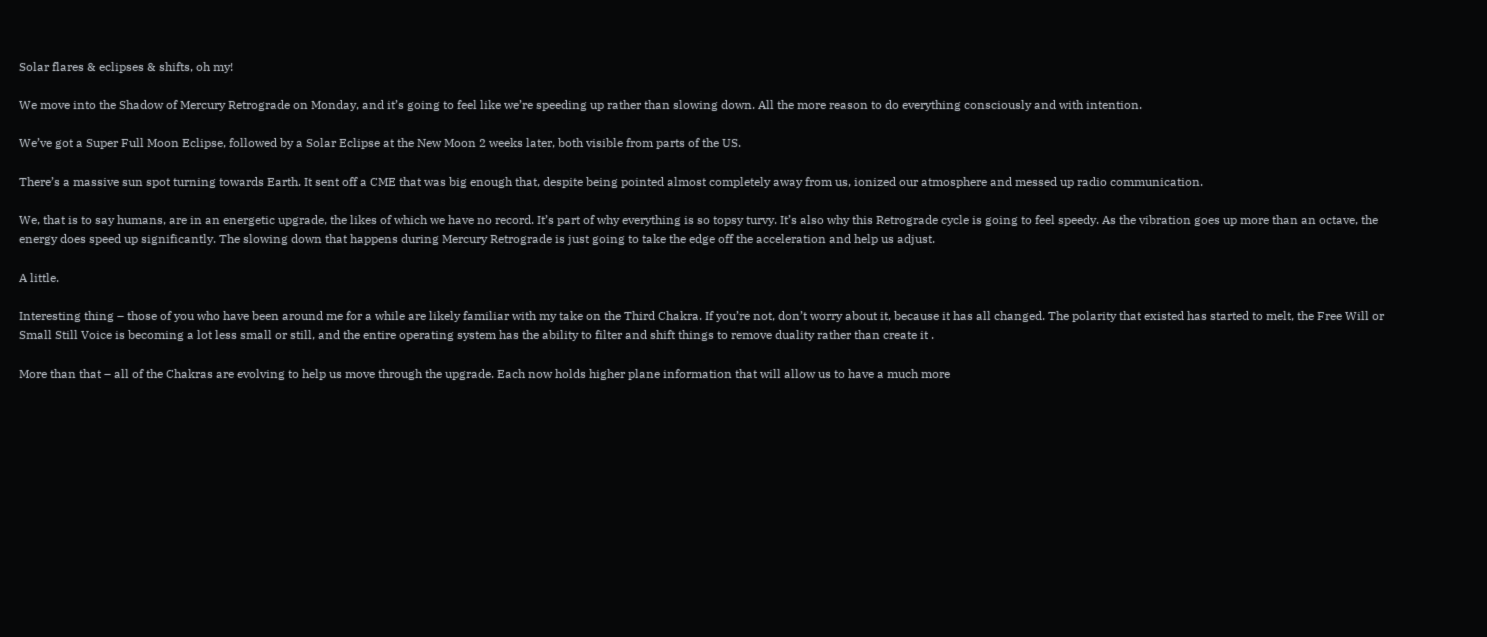Solar flares & eclipses & shifts, oh my!

We move into the Shadow of Mercury Retrograde on Monday, and it’s going to feel like we’re speeding up rather than slowing down. All the more reason to do everything consciously and with intention.

We’ve got a Super Full Moon Eclipse, followed by a Solar Eclipse at the New Moon 2 weeks later, both visible from parts of the US.

There’s a massive sun spot turning towards Earth. It sent off a CME that was big enough that, despite being pointed almost completely away from us, ionized our atmosphere and messed up radio communication.

We, that is to say humans, are in an energetic upgrade, the likes of which we have no record. It’s part of why everything is so topsy turvy. It’s also why this Retrograde cycle is going to feel speedy. As the vibration goes up more than an octave, the energy does speed up significantly. The slowing down that happens during Mercury Retrograde is just going to take the edge off the acceleration and help us adjust.

A little.

Interesting thing – those of you who have been around me for a while are likely familiar with my take on the Third Chakra. If you’re not, don’t worry about it, because it has all changed. The polarity that existed has started to melt, the Free Will or Small Still Voice is becoming a lot less small or still, and the entire operating system has the ability to filter and shift things to remove duality rather than create it .

More than that – all of the Chakras are evolving to help us move through the upgrade. Each now holds higher plane information that will allow us to have a much more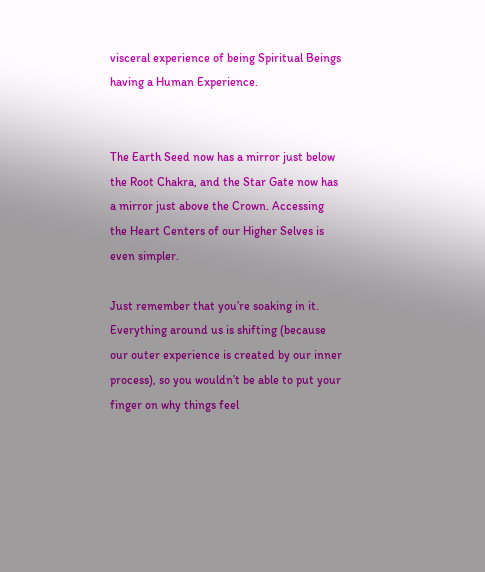visceral experience of being Spiritual Beings having a Human Experience.


The Earth Seed now has a mirror just below the Root Chakra, and the Star Gate now has a mirror just above the Crown. Accessing the Heart Centers of our Higher Selves is even simpler.

Just remember that you’re soaking in it. Everything around us is shifting (because our outer experience is created by our inner process), so you wouldn’t be able to put your finger on why things feel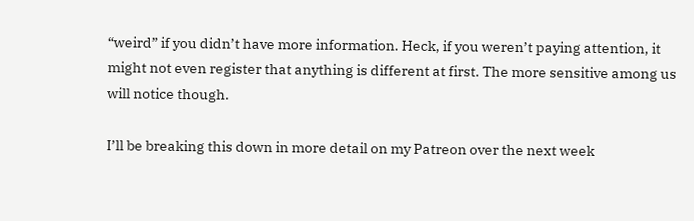“weird” if you didn’t have more information. Heck, if you weren’t paying attention, it might not even register that anything is different at first. The more sensitive among us will notice though.

I’ll be breaking this down in more detail on my Patreon over the next week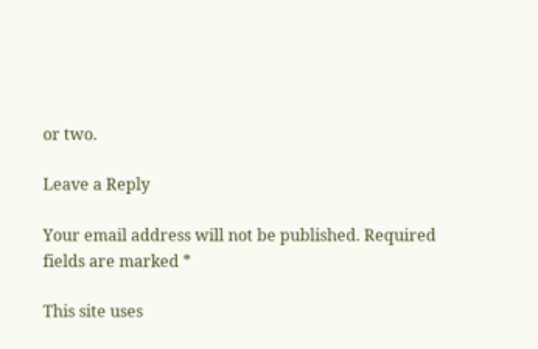or two.

Leave a Reply

Your email address will not be published. Required fields are marked *

This site uses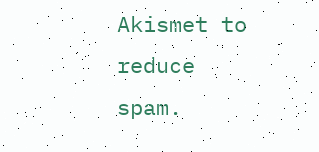Akismet to reduce spam.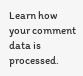Learn how your comment data is processed.